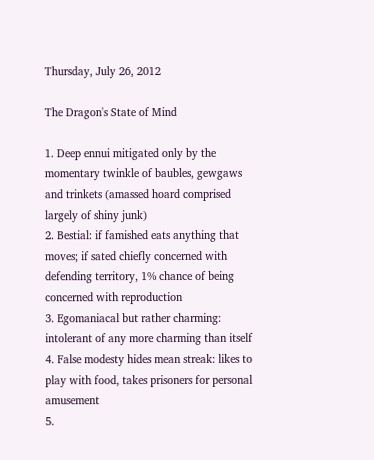Thursday, July 26, 2012

The Dragon's State of Mind

1. Deep ennui mitigated only by the momentary twinkle of baubles, gewgaws and trinkets (amassed hoard comprised largely of shiny junk)
2. Bestial: if famished eats anything that moves; if sated chiefly concerned with defending territory, 1% chance of being concerned with reproduction
3. Egomaniacal but rather charming: intolerant of any more charming than itself
4. False modesty hides mean streak: likes to play with food, takes prisoners for personal amusement
5.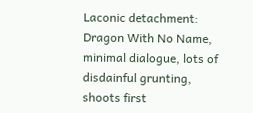Laconic detachment: Dragon With No Name, minimal dialogue, lots of disdainful grunting, shoots first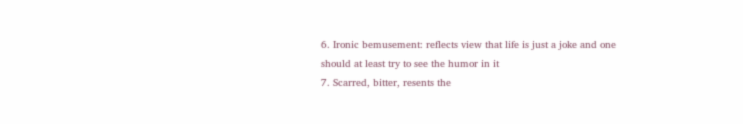6. Ironic bemusement: reflects view that life is just a joke and one should at least try to see the humor in it
7. Scarred, bitter, resents the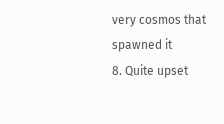very cosmos that spawned it
8. Quite upset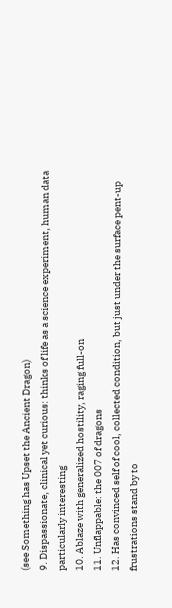(see Something has Upset the Ancient Dragon)
9. Dispassionate, clinical yet curious: thinks of life as a science experiment, human data particularly interesting
10. Ablaze with generalized hostility, raging full-on
11. Unflappable: the 007 of dragons
12. Has convinced self of cool, collected condition, but just under the surface pent-up frustrations stand by to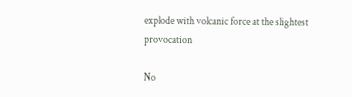explode with volcanic force at the slightest provocation

No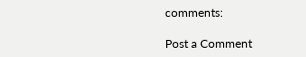comments:

Post a Comment